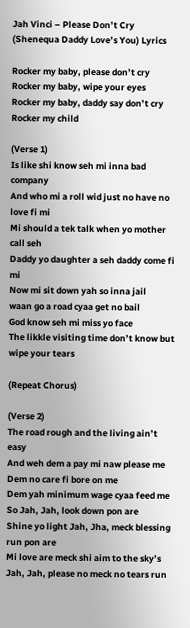Jah Vinci – Please Don’t Cry (Shenequa Daddy Love’s You) Lyrics

Rocker my baby, please don’t cry
Rocker my baby, wipe your eyes
Rocker my baby, daddy say don’t cry
Rocker my child

(Verse 1)
Is like shi know seh mi inna bad company
And who mi a roll wid just no have no love fi mi
Mi should a tek talk when yo mother call seh
Daddy yo daughter a seh daddy come fi mi
Now mi sit down yah so inna jail
waan go a road cyaa get no bail
God know seh mi miss yo face
The likkle visiting time don’t know but wipe your tears

(Repeat Chorus)

(Verse 2)
The road rough and the living ain’t easy
And weh dem a pay mi naw please me
Dem no care fi bore on me
Dem yah minimum wage cyaa feed me
So Jah, Jah, look down pon are
Shine yo light Jah, Jha, meck blessing run pon are
Mi love are meck shi aim to the sky’s
Jah, Jah, please no meck no tears run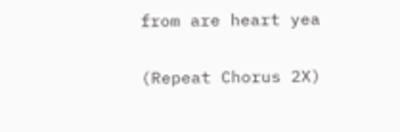from are heart yea

(Repeat Chorus 2X)